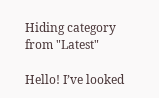Hiding category from "Latest"

Hello! I’ve looked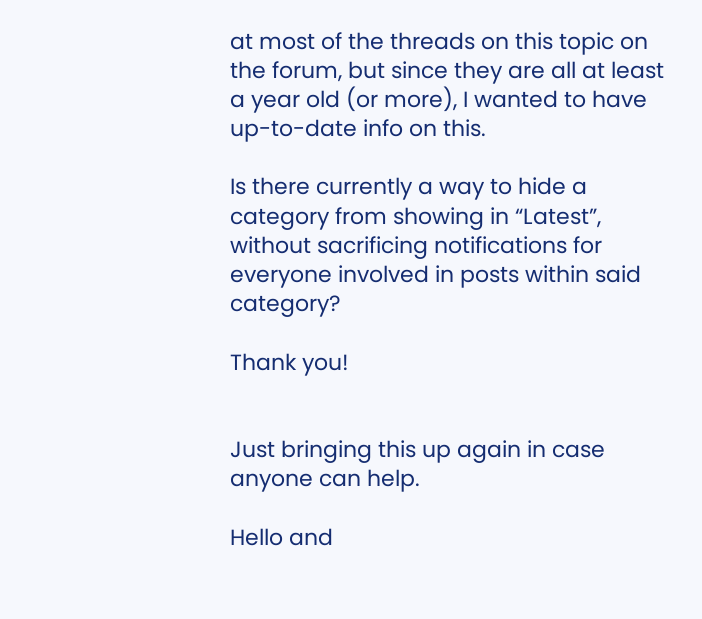at most of the threads on this topic on the forum, but since they are all at least a year old (or more), I wanted to have up-to-date info on this.

Is there currently a way to hide a category from showing in “Latest”, without sacrificing notifications for everyone involved in posts within said category?

Thank you!


Just bringing this up again in case anyone can help.

Hello and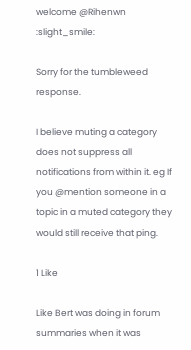welcome @Rihenwn :slight_smile:

Sorry for the tumbleweed response.

I believe muting a category does not suppress all notifications from within it. eg If you @mention someone in a topic in a muted category they would still receive that ping.

1 Like

Like Bert was doing in forum summaries when it was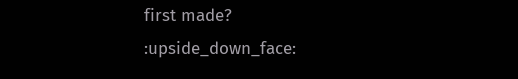first made? :upside_down_face: